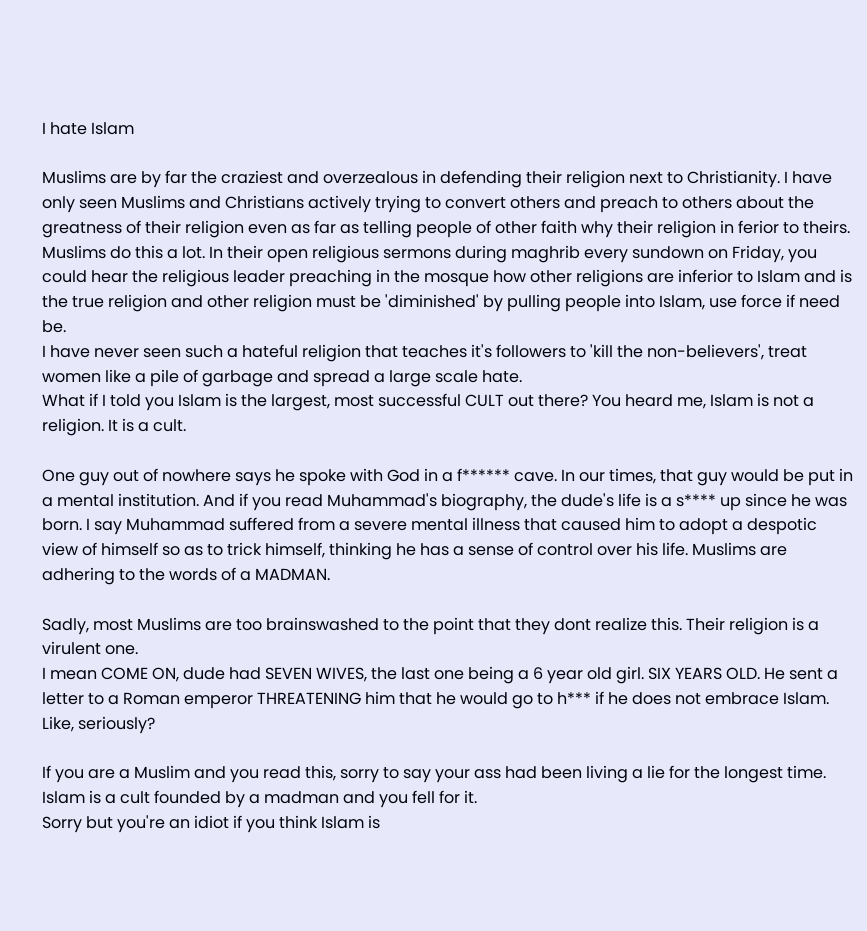I hate Islam

Muslims are by far the craziest and overzealous in defending their religion next to Christianity. I have only seen Muslims and Christians actively trying to convert others and preach to others about the greatness of their religion even as far as telling people of other faith why their religion in ferior to theirs. Muslims do this a lot. In their open religious sermons during maghrib every sundown on Friday, you could hear the religious leader preaching in the mosque how other religions are inferior to Islam and is the true religion and other religion must be 'diminished' by pulling people into Islam, use force if need be.
I have never seen such a hateful religion that teaches it's followers to 'kill the non-believers', treat women like a pile of garbage and spread a large scale hate.
What if I told you Islam is the largest, most successful CULT out there? You heard me, Islam is not a religion. It is a cult.

One guy out of nowhere says he spoke with God in a f****** cave. In our times, that guy would be put in a mental institution. And if you read Muhammad's biography, the dude's life is a s**** up since he was born. I say Muhammad suffered from a severe mental illness that caused him to adopt a despotic view of himself so as to trick himself, thinking he has a sense of control over his life. Muslims are adhering to the words of a MADMAN.

Sadly, most Muslims are too brainswashed to the point that they dont realize this. Their religion is a virulent one.
I mean COME ON, dude had SEVEN WIVES, the last one being a 6 year old girl. SIX YEARS OLD. He sent a letter to a Roman emperor THREATENING him that he would go to h*** if he does not embrace Islam. Like, seriously?

If you are a Muslim and you read this, sorry to say your ass had been living a lie for the longest time. Islam is a cult founded by a madman and you fell for it.
Sorry but you're an idiot if you think Islam is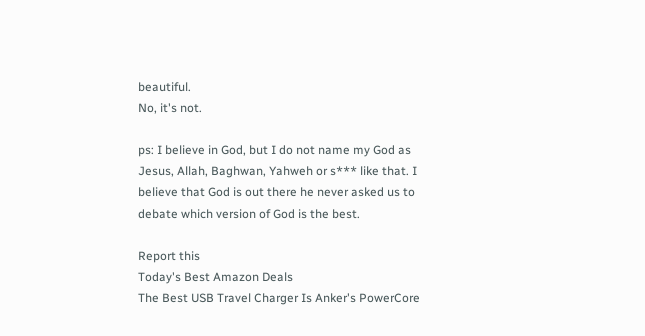beautiful.
No, it's not.

ps: I believe in God, but I do not name my God as Jesus, Allah, Baghwan, Yahweh or s*** like that. I believe that God is out there he never asked us to debate which version of God is the best.

Report this
Today's Best Amazon Deals
The Best USB Travel Charger Is Anker's PowerCore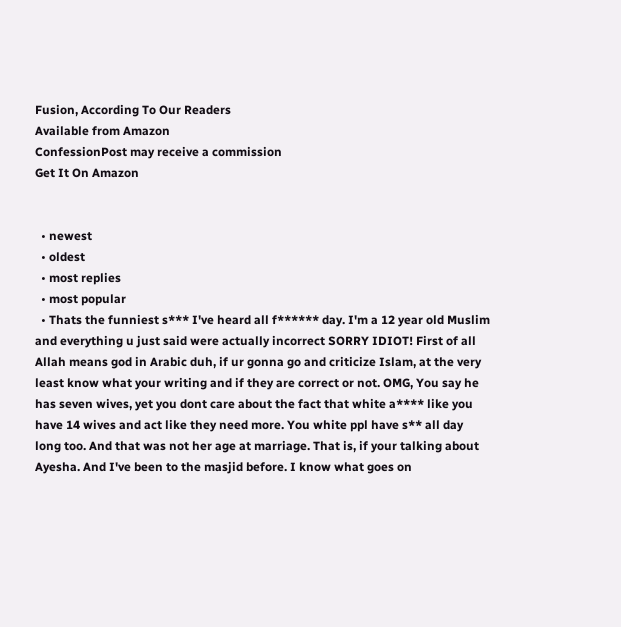Fusion, According To Our Readers
Available from Amazon
ConfessionPost may receive a commission
Get It On Amazon


  • newest
  • oldest
  • most replies
  • most popular
  • Thats the funniest s*** I've heard all f****** day. I'm a 12 year old Muslim and everything u just said were actually incorrect SORRY IDIOT! First of all Allah means god in Arabic duh, if ur gonna go and criticize Islam, at the very least know what your writing and if they are correct or not. OMG, You say he has seven wives, yet you dont care about the fact that white a**** like you have 14 wives and act like they need more. You white ppl have s** all day long too. And that was not her age at marriage. That is, if your talking about Ayesha. And I've been to the masjid before. I know what goes on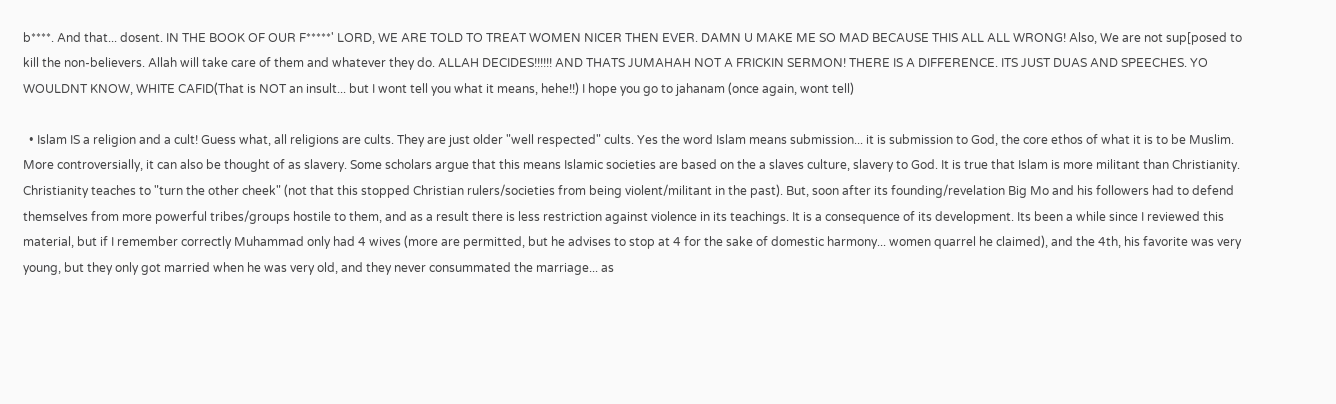b****. And that... dosent. IN THE BOOK OF OUR F*****' LORD, WE ARE TOLD TO TREAT WOMEN NICER THEN EVER. DAMN U MAKE ME SO MAD BECAUSE THIS ALL ALL WRONG! Also, We are not sup[posed to kill the non-believers. Allah will take care of them and whatever they do. ALLAH DECIDES!!!!!! AND THATS JUMAHAH NOT A FRICKIN SERMON! THERE IS A DIFFERENCE. ITS JUST DUAS AND SPEECHES. YO WOULDNT KNOW, WHITE CAFID(That is NOT an insult... but I wont tell you what it means, hehe!!) I hope you go to jahanam (once again, wont tell)

  • Islam IS a religion and a cult! Guess what, all religions are cults. They are just older "well respected" cults. Yes the word Islam means submission... it is submission to God, the core ethos of what it is to be Muslim. More controversially, it can also be thought of as slavery. Some scholars argue that this means Islamic societies are based on the a slaves culture, slavery to God. It is true that Islam is more militant than Christianity. Christianity teaches to "turn the other cheek" (not that this stopped Christian rulers/societies from being violent/militant in the past). But, soon after its founding/revelation Big Mo and his followers had to defend themselves from more powerful tribes/groups hostile to them, and as a result there is less restriction against violence in its teachings. It is a consequence of its development. Its been a while since I reviewed this material, but if I remember correctly Muhammad only had 4 wives (more are permitted, but he advises to stop at 4 for the sake of domestic harmony... women quarrel he claimed), and the 4th, his favorite was very young, but they only got married when he was very old, and they never consummated the marriage... as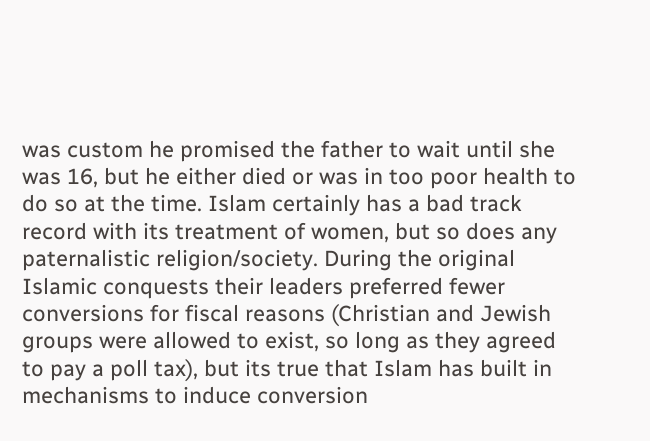was custom he promised the father to wait until she was 16, but he either died or was in too poor health to do so at the time. Islam certainly has a bad track record with its treatment of women, but so does any paternalistic religion/society. During the original Islamic conquests their leaders preferred fewer conversions for fiscal reasons (Christian and Jewish groups were allowed to exist, so long as they agreed to pay a poll tax), but its true that Islam has built in mechanisms to induce conversion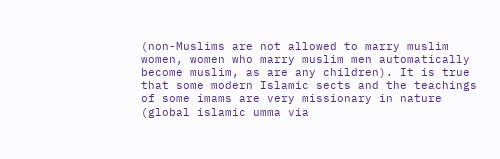(non-Muslims are not allowed to marry muslim women, women who marry muslim men automatically become muslim, as are any children). It is true that some modern Islamic sects and the teachings of some imams are very missionary in nature (global islamic umma via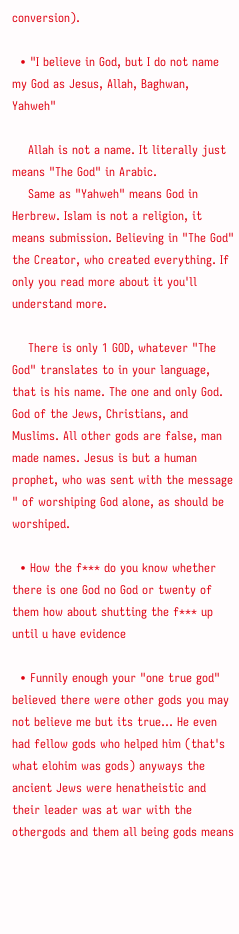conversion).

  • "I believe in God, but I do not name my God as Jesus, Allah, Baghwan, Yahweh"

    Allah is not a name. It literally just means "The God" in Arabic.
    Same as "Yahweh" means God in Herbrew. Islam is not a religion, it means submission. Believing in "The God" the Creator, who created everything. If only you read more about it you'll understand more.

    There is only 1 GOD, whatever "The God" translates to in your language, that is his name. The one and only God. God of the Jews, Christians, and Muslims. All other gods are false, man made names. Jesus is but a human prophet, who was sent with the message " of worshiping God alone, as should be worshiped.

  • How the f*** do you know whether there is one God no God or twenty of them how about shutting the f*** up until u have evidence

  • Funnily enough your "one true god" believed there were other gods you may not believe me but its true... He even had fellow gods who helped him (that's what elohim was gods) anyways the ancient Jews were henatheistic and their leader was at war with the othergods and them all being gods means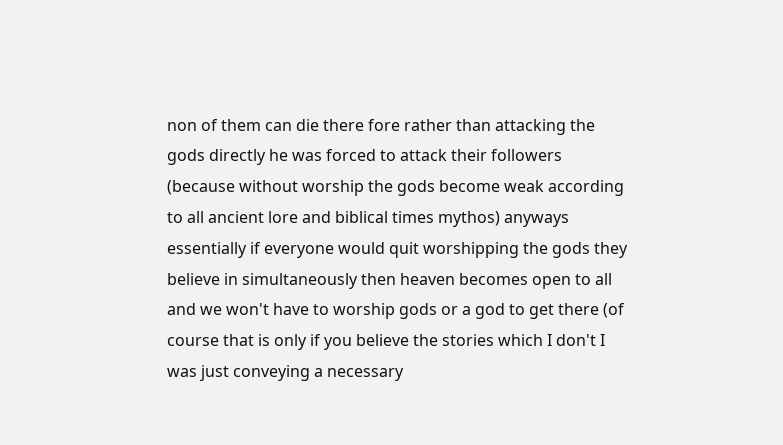non of them can die there fore rather than attacking the gods directly he was forced to attack their followers (because without worship the gods become weak according to all ancient lore and biblical times mythos) anyways essentially if everyone would quit worshipping the gods they believe in simultaneously then heaven becomes open to all and we won't have to worship gods or a god to get there (of course that is only if you believe the stories which I don't I was just conveying a necessary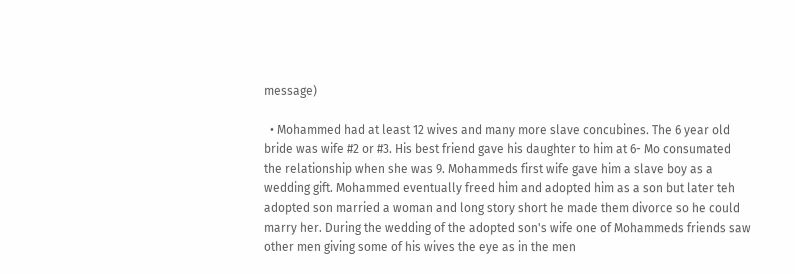message)

  • Mohammed had at least 12 wives and many more slave concubines. The 6 year old bride was wife #2 or #3. His best friend gave his daughter to him at 6- Mo consumated the relationship when she was 9. Mohammeds first wife gave him a slave boy as a wedding gift. Mohammed eventually freed him and adopted him as a son but later teh adopted son married a woman and long story short he made them divorce so he could marry her. During the wedding of the adopted son's wife one of Mohammeds friends saw other men giving some of his wives the eye as in the men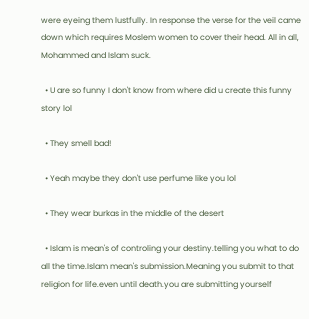were eyeing them lustfully. In response the verse for the veil came down which requires Moslem women to cover their head. All in all, Mohammed and Islam suck.

  • U are so funny I don't know from where did u create this funny story lol

  • They smell bad!

  • Yeah maybe they don't use perfume like you lol

  • They wear burkas in the middle of the desert

  • Islam is mean's of controling your destiny.telling you what to do all the time.Islam mean's submission.Meaning you submit to that religion for life.even until death.you are submitting yourself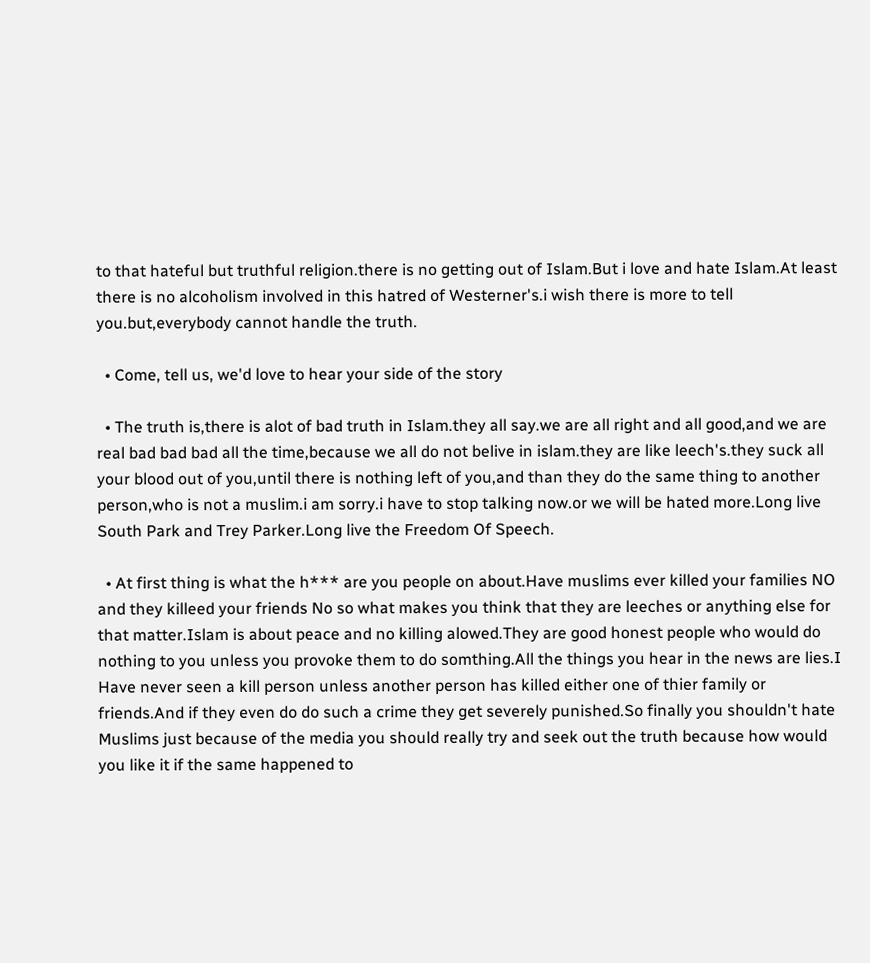to that hateful but truthful religion.there is no getting out of Islam.But i love and hate Islam.At least there is no alcoholism involved in this hatred of Westerner's.i wish there is more to tell you.but,everybody cannot handle the truth.

  • Come, tell us, we'd love to hear your side of the story

  • The truth is,there is alot of bad truth in Islam.they all say.we are all right and all good,and we are real bad bad bad all the time,because we all do not belive in islam.they are like leech's.they suck all your blood out of you,until there is nothing left of you,and than they do the same thing to another person,who is not a muslim.i am sorry.i have to stop talking now.or we will be hated more.Long live South Park and Trey Parker.Long live the Freedom Of Speech.

  • At first thing is what the h*** are you people on about.Have muslims ever killed your families NO and they killeed your friends No so what makes you think that they are leeches or anything else for that matter.Islam is about peace and no killing alowed.They are good honest people who would do nothing to you unless you provoke them to do somthing.All the things you hear in the news are lies.I Have never seen a kill person unless another person has killed either one of thier family or friends.And if they even do do such a crime they get severely punished.So finally you shouldn't hate Muslims just because of the media you should really try and seek out the truth because how would you like it if the same happened to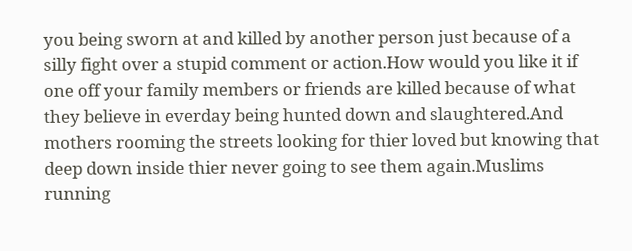you being sworn at and killed by another person just because of a silly fight over a stupid comment or action.How would you like it if one off your family members or friends are killed because of what they believe in everday being hunted down and slaughtered.And mothers rooming the streets looking for thier loved but knowing that deep down inside thier never going to see them again.Muslims running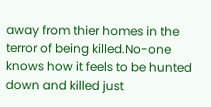away from thier homes in the terror of being killed.No-one knows how it feels to be hunted down and killed just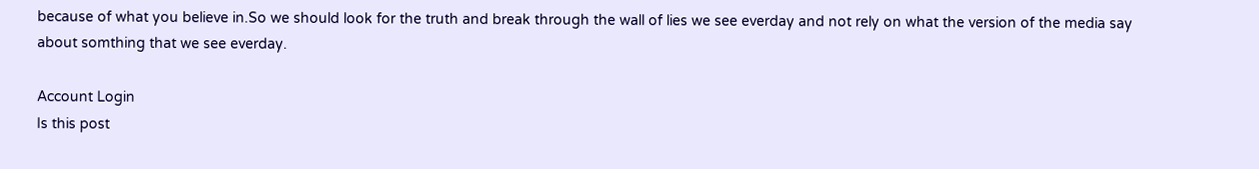because of what you believe in.So we should look for the truth and break through the wall of lies we see everday and not rely on what the version of the media say about somthing that we see everday.

Account Login
Is this post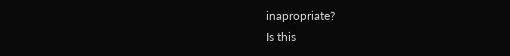inapropriate?
Is this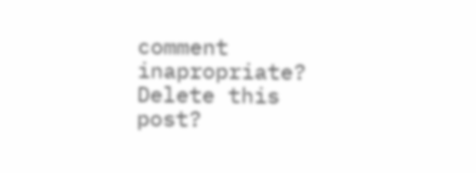comment inapropriate?
Delete this post?